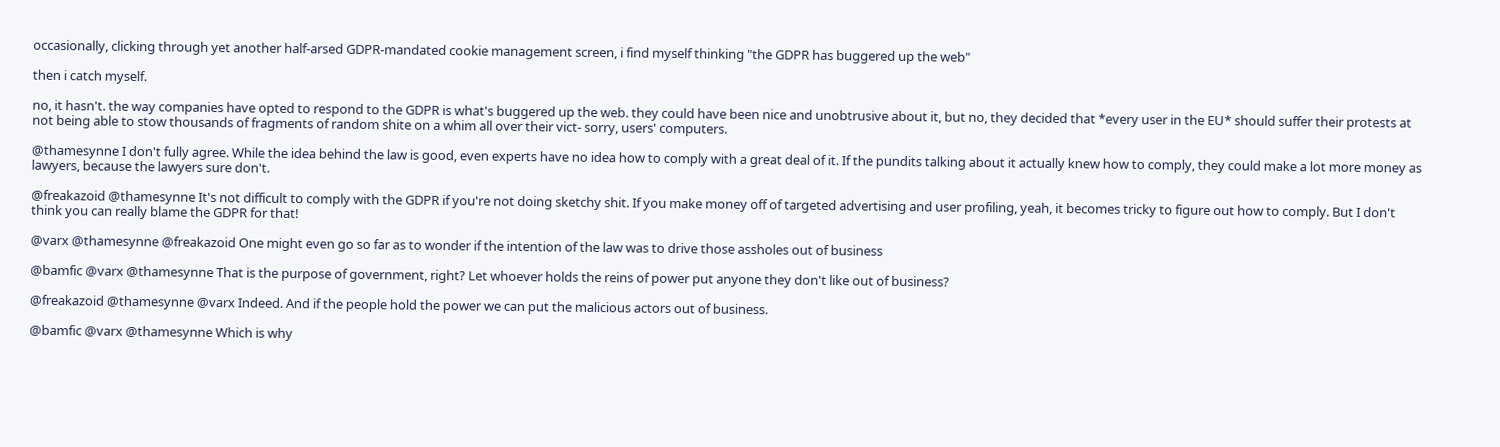occasionally, clicking through yet another half-arsed GDPR-mandated cookie management screen, i find myself thinking "the GDPR has buggered up the web"

then i catch myself.

no, it hasn't. the way companies have opted to respond to the GDPR is what's buggered up the web. they could have been nice and unobtrusive about it, but no, they decided that *every user in the EU* should suffer their protests at not being able to stow thousands of fragments of random shite on a whim all over their vict- sorry, users' computers.

@thamesynne I don't fully agree. While the idea behind the law is good, even experts have no idea how to comply with a great deal of it. If the pundits talking about it actually knew how to comply, they could make a lot more money as lawyers, because the lawyers sure don't.

@freakazoid @thamesynne It's not difficult to comply with the GDPR if you're not doing sketchy shit. If you make money off of targeted advertising and user profiling, yeah, it becomes tricky to figure out how to comply. But I don't think you can really blame the GDPR for that!

@varx @thamesynne @freakazoid One might even go so far as to wonder if the intention of the law was to drive those assholes out of business

@bamfic @varx @thamesynne That is the purpose of government, right? Let whoever holds the reins of power put anyone they don't like out of business?

@freakazoid @thamesynne @varx Indeed. And if the people hold the power we can put the malicious actors out of business.

@bamfic @varx @thamesynne Which is why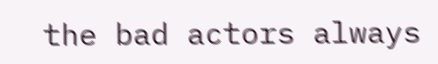the bad actors always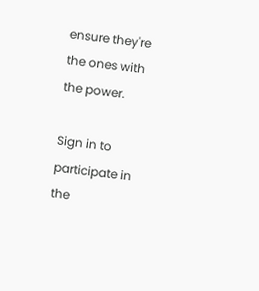ensure they're the ones with the power.

Sign in to participate in the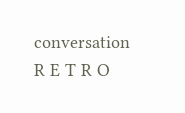conversation
R E T R O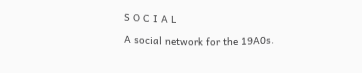S O C I A L

A social network for the 19A0s.